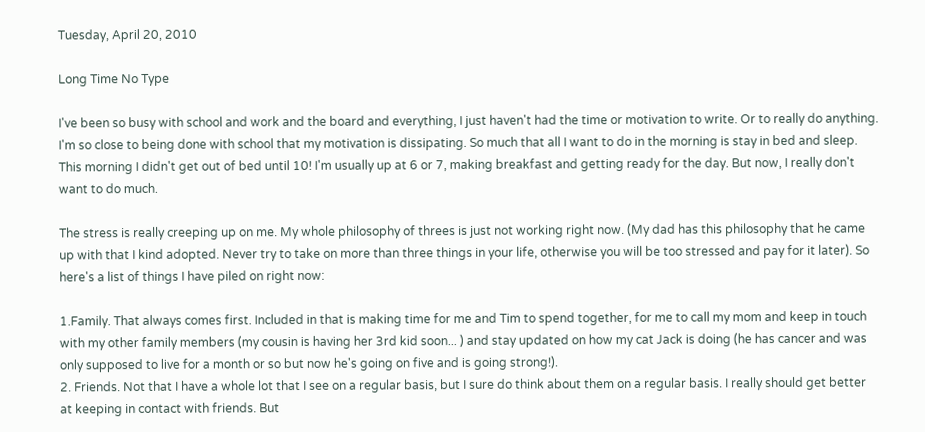Tuesday, April 20, 2010

Long Time No Type

I've been so busy with school and work and the board and everything, I just haven't had the time or motivation to write. Or to really do anything. I'm so close to being done with school that my motivation is dissipating. So much that all I want to do in the morning is stay in bed and sleep. This morning I didn't get out of bed until 10! I'm usually up at 6 or 7, making breakfast and getting ready for the day. But now, I really don't want to do much.

The stress is really creeping up on me. My whole philosophy of threes is just not working right now. (My dad has this philosophy that he came up with that I kind adopted. Never try to take on more than three things in your life, otherwise you will be too stressed and pay for it later). So here's a list of things I have piled on right now:

1.Family. That always comes first. Included in that is making time for me and Tim to spend together, for me to call my mom and keep in touch with my other family members (my cousin is having her 3rd kid soon... ) and stay updated on how my cat Jack is doing (he has cancer and was only supposed to live for a month or so but now he's going on five and is going strong!).
2. Friends. Not that I have a whole lot that I see on a regular basis, but I sure do think about them on a regular basis. I really should get better at keeping in contact with friends. But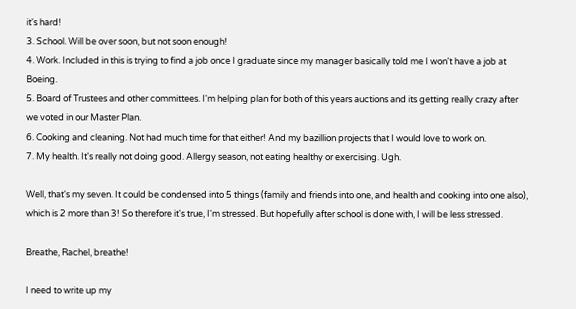it's hard!
3. School. Will be over soon, but not soon enough!
4. Work. Included in this is trying to find a job once I graduate since my manager basically told me I won't have a job at Boeing.
5. Board of Trustees and other committees. I'm helping plan for both of this years auctions and its getting really crazy after we voted in our Master Plan.
6. Cooking and cleaning. Not had much time for that either! And my bazillion projects that I would love to work on.
7. My health. It's really not doing good. Allergy season, not eating healthy or exercising. Ugh.

Well, that's my seven. It could be condensed into 5 things (family and friends into one, and health and cooking into one also), which is 2 more than 3! So therefore it's true, I'm stressed. But hopefully after school is done with, I will be less stressed.

Breathe, Rachel, breathe!

I need to write up my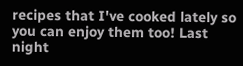recipes that I've cooked lately so you can enjoy them too! Last night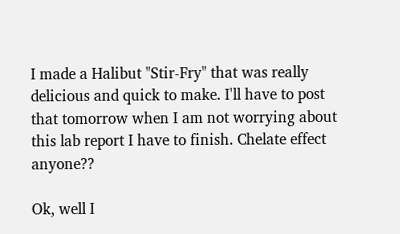I made a Halibut "Stir-Fry" that was really delicious and quick to make. I'll have to post that tomorrow when I am not worrying about this lab report I have to finish. Chelate effect anyone??

Ok, well I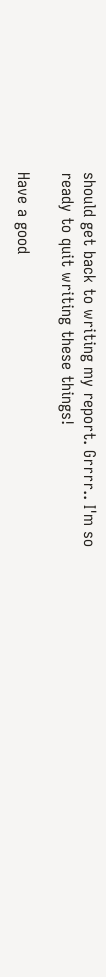should get back to writing my report. Grrrr.. I'm so ready to quit writing these things!

Have a good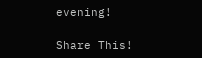evening!

Share This!